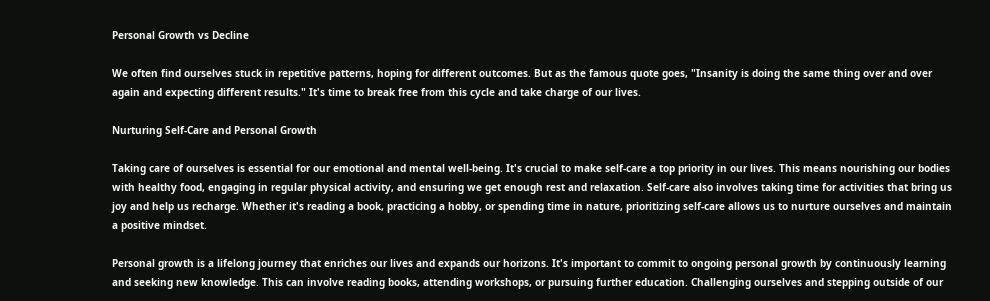Personal Growth vs Decline

We often find ourselves stuck in repetitive patterns, hoping for different outcomes. But as the famous quote goes, "Insanity is doing the same thing over and over again and expecting different results." It's time to break free from this cycle and take charge of our lives.

Nurturing Self-Care and Personal Growth

Taking care of ourselves is essential for our emotional and mental well-being. It's crucial to make self-care a top priority in our lives. This means nourishing our bodies with healthy food, engaging in regular physical activity, and ensuring we get enough rest and relaxation. Self-care also involves taking time for activities that bring us joy and help us recharge. Whether it's reading a book, practicing a hobby, or spending time in nature, prioritizing self-care allows us to nurture ourselves and maintain a positive mindset.

Personal growth is a lifelong journey that enriches our lives and expands our horizons. It's important to commit to ongoing personal growth by continuously learning and seeking new knowledge. This can involve reading books, attending workshops, or pursuing further education. Challenging ourselves and stepping outside of our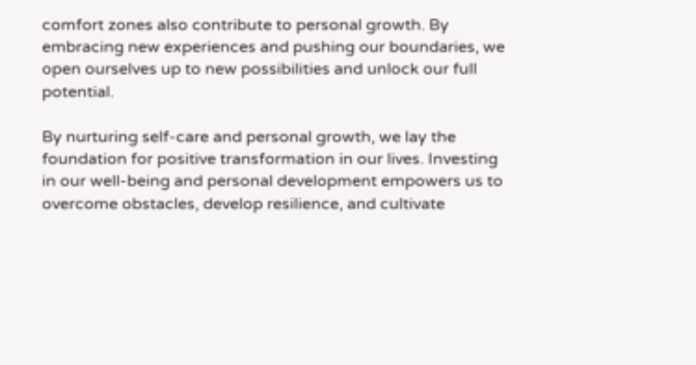comfort zones also contribute to personal growth. By embracing new experiences and pushing our boundaries, we open ourselves up to new possibilities and unlock our full potential.

By nurturing self-care and personal growth, we lay the foundation for positive transformation in our lives. Investing in our well-being and personal development empowers us to overcome obstacles, develop resilience, and cultivate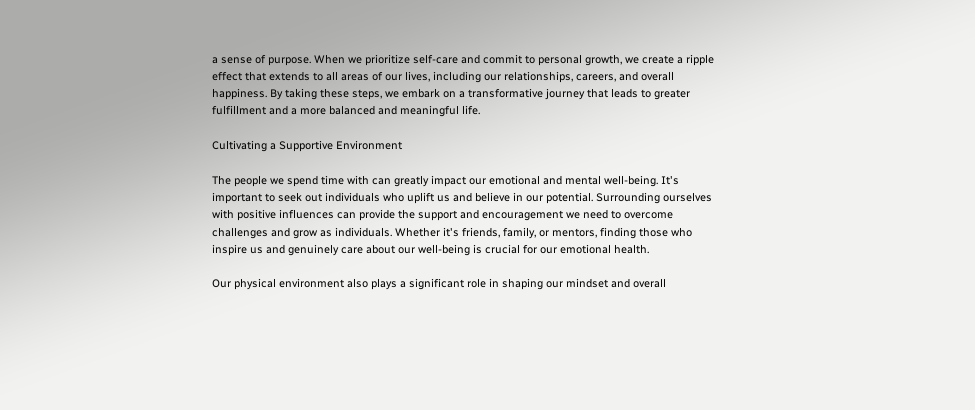a sense of purpose. When we prioritize self-care and commit to personal growth, we create a ripple effect that extends to all areas of our lives, including our relationships, careers, and overall happiness. By taking these steps, we embark on a transformative journey that leads to greater fulfillment and a more balanced and meaningful life.

Cultivating a Supportive Environment

The people we spend time with can greatly impact our emotional and mental well-being. It's important to seek out individuals who uplift us and believe in our potential. Surrounding ourselves with positive influences can provide the support and encouragement we need to overcome challenges and grow as individuals. Whether it's friends, family, or mentors, finding those who inspire us and genuinely care about our well-being is crucial for our emotional health.

Our physical environment also plays a significant role in shaping our mindset and overall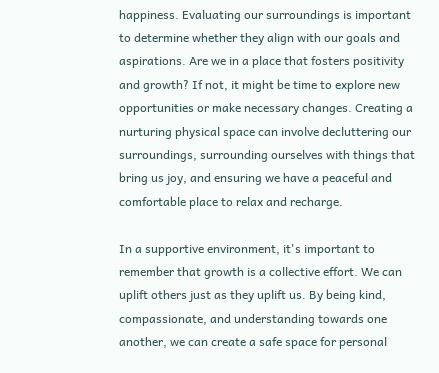happiness. Evaluating our surroundings is important to determine whether they align with our goals and aspirations. Are we in a place that fosters positivity and growth? If not, it might be time to explore new opportunities or make necessary changes. Creating a nurturing physical space can involve decluttering our surroundings, surrounding ourselves with things that bring us joy, and ensuring we have a peaceful and comfortable place to relax and recharge.

In a supportive environment, it's important to remember that growth is a collective effort. We can uplift others just as they uplift us. By being kind, compassionate, and understanding towards one another, we can create a safe space for personal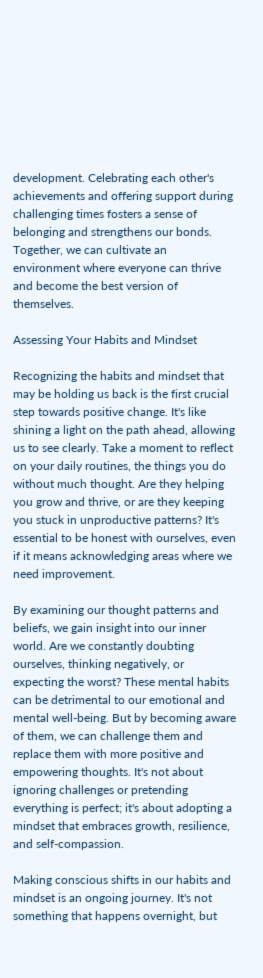development. Celebrating each other's achievements and offering support during challenging times fosters a sense of belonging and strengthens our bonds. Together, we can cultivate an environment where everyone can thrive and become the best version of themselves.

Assessing Your Habits and Mindset

Recognizing the habits and mindset that may be holding us back is the first crucial step towards positive change. It's like shining a light on the path ahead, allowing us to see clearly. Take a moment to reflect on your daily routines, the things you do without much thought. Are they helping you grow and thrive, or are they keeping you stuck in unproductive patterns? It's essential to be honest with ourselves, even if it means acknowledging areas where we need improvement.

By examining our thought patterns and beliefs, we gain insight into our inner world. Are we constantly doubting ourselves, thinking negatively, or expecting the worst? These mental habits can be detrimental to our emotional and mental well-being. But by becoming aware of them, we can challenge them and replace them with more positive and empowering thoughts. It's not about ignoring challenges or pretending everything is perfect; it's about adopting a mindset that embraces growth, resilience, and self-compassion.

Making conscious shifts in our habits and mindset is an ongoing journey. It's not something that happens overnight, but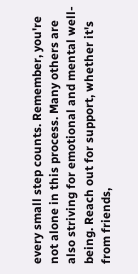every small step counts. Remember, you're not alone in this process. Many others are also striving for emotional and mental well-being. Reach out for support, whether it's from friends,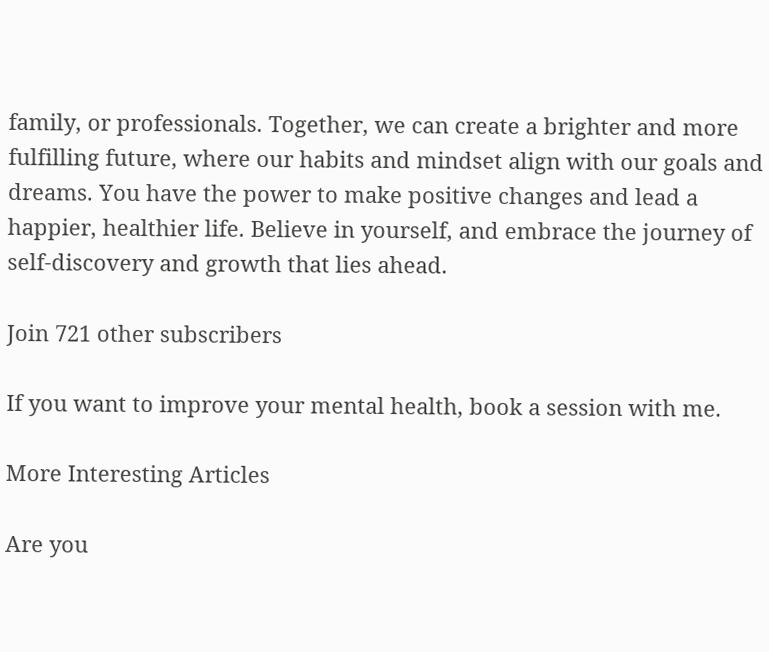family, or professionals. Together, we can create a brighter and more fulfilling future, where our habits and mindset align with our goals and dreams. You have the power to make positive changes and lead a happier, healthier life. Believe in yourself, and embrace the journey of self-discovery and growth that lies ahead.

Join 721 other subscribers

If you want to improve your mental health, book a session with me.

More Interesting Articles

Are you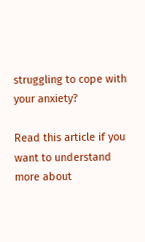struggling to cope with your anxiety?

Read this article if you want to understand more about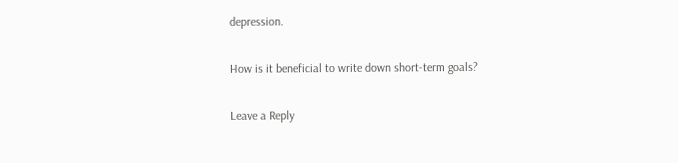depression.

How is it beneficial to write down short-term goals?

Leave a Reply